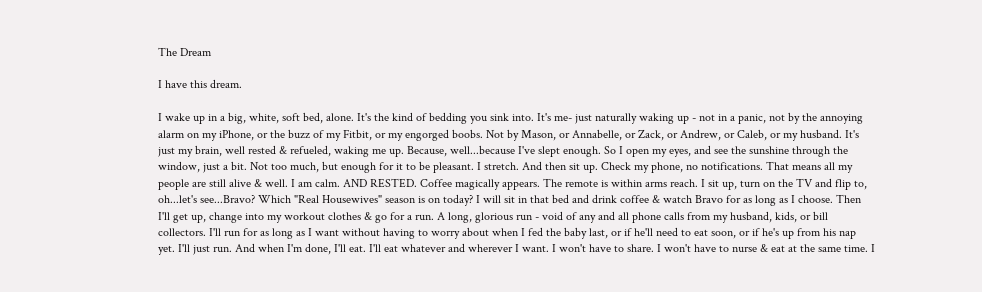The Dream

I have this dream.

I wake up in a big, white, soft bed, alone. It's the kind of bedding you sink into. It's me- just naturally waking up - not in a panic, not by the annoying alarm on my iPhone, or the buzz of my Fitbit, or my engorged boobs. Not by Mason, or Annabelle, or Zack, or Andrew, or Caleb, or my husband. It's just my brain, well rested & refueled, waking me up. Because, well...because I've slept enough. So I open my eyes, and see the sunshine through the window, just a bit. Not too much, but enough for it to be pleasant. I stretch. And then sit up. Check my phone, no notifications. That means all my people are still alive & well. I am calm. AND RESTED. Coffee magically appears. The remote is within arms reach. I sit up, turn on the TV and flip to, oh...let's see...Bravo? Which "Real Housewives" season is on today? I will sit in that bed and drink coffee & watch Bravo for as long as I choose. Then I'll get up, change into my workout clothes & go for a run. A long, glorious run - void of any and all phone calls from my husband, kids, or bill collectors. I'll run for as long as I want without having to worry about when I fed the baby last, or if he'll need to eat soon, or if he's up from his nap yet. I'll just run. And when I'm done, I'll eat. I'll eat whatever and wherever I want. I won't have to share. I won't have to nurse & eat at the same time. I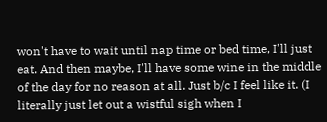won't have to wait until nap time or bed time, I'll just eat. And then maybe, I'll have some wine in the middle of the day for no reason at all. Just b/c I feel like it. (I literally just let out a wistful sigh when I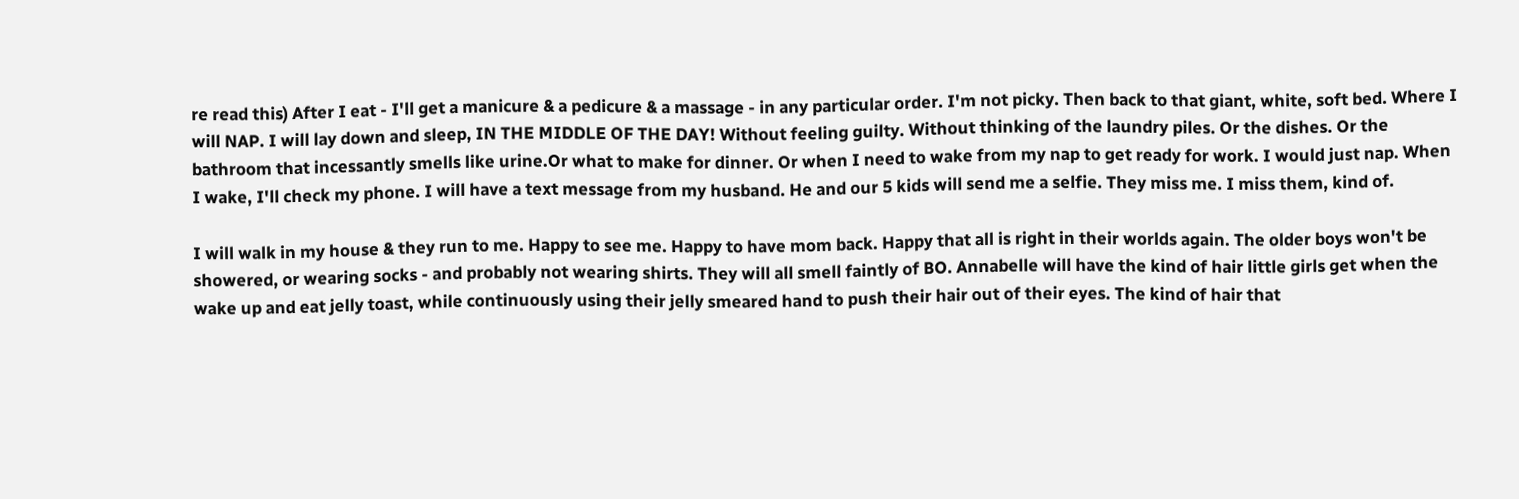re read this) After I eat - I'll get a manicure & a pedicure & a massage - in any particular order. I'm not picky. Then back to that giant, white, soft bed. Where I will NAP. I will lay down and sleep, IN THE MIDDLE OF THE DAY! Without feeling guilty. Without thinking of the laundry piles. Or the dishes. Or the bathroom that incessantly smells like urine.Or what to make for dinner. Or when I need to wake from my nap to get ready for work. I would just nap. When I wake, I'll check my phone. I will have a text message from my husband. He and our 5 kids will send me a selfie. They miss me. I miss them, kind of.

I will walk in my house & they run to me. Happy to see me. Happy to have mom back. Happy that all is right in their worlds again. The older boys won't be showered, or wearing socks - and probably not wearing shirts. They will all smell faintly of BO. Annabelle will have the kind of hair little girls get when the wake up and eat jelly toast, while continuously using their jelly smeared hand to push their hair out of their eyes. The kind of hair that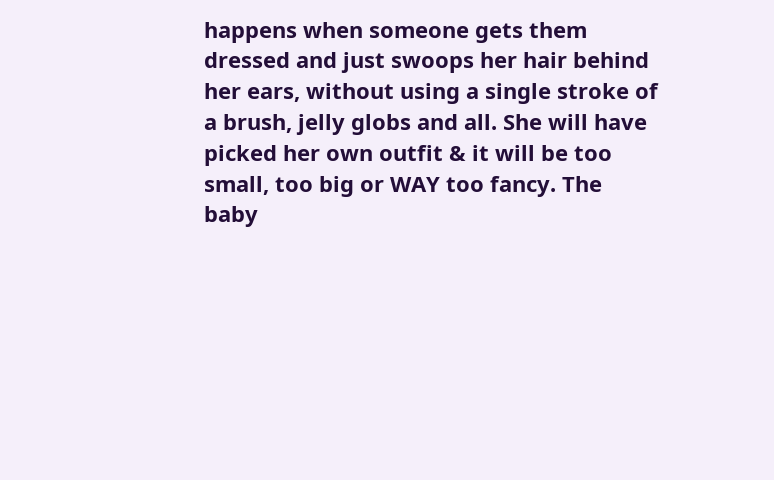happens when someone gets them dressed and just swoops her hair behind her ears, without using a single stroke of a brush, jelly globs and all. She will have picked her own outfit & it will be too small, too big or WAY too fancy. The baby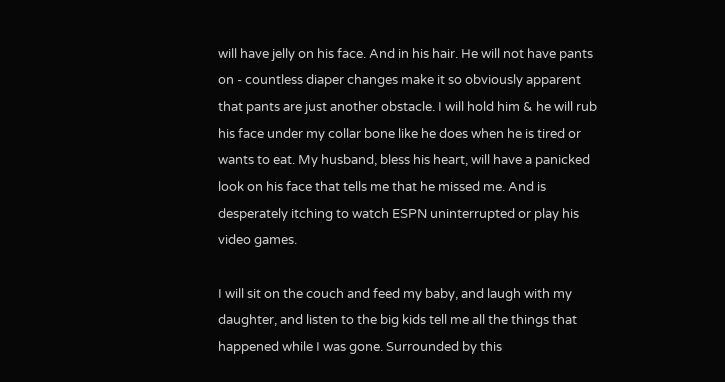will have jelly on his face. And in his hair. He will not have pants on - countless diaper changes make it so obviously apparent that pants are just another obstacle. I will hold him & he will rub his face under my collar bone like he does when he is tired or wants to eat. My husband, bless his heart, will have a panicked look on his face that tells me that he missed me. And is desperately itching to watch ESPN uninterrupted or play his video games.

I will sit on the couch and feed my baby, and laugh with my daughter, and listen to the big kids tell me all the things that happened while I was gone. Surrounded by this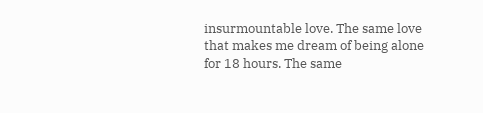insurmountable love. The same love that makes me dream of being alone for 18 hours. The same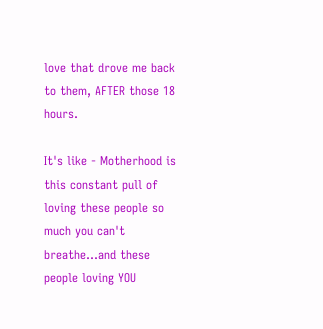love that drove me back to them, AFTER those 18 hours.

It's like - Motherhood is this constant pull of loving these people so much you can't breathe...and these people loving YOU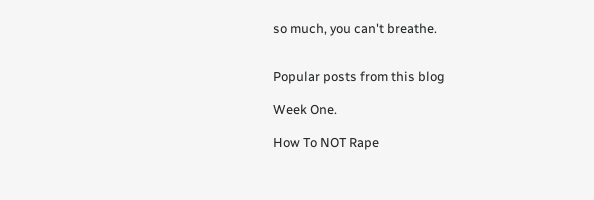so much, you can't breathe.


Popular posts from this blog

Week One.

How To NOT Rape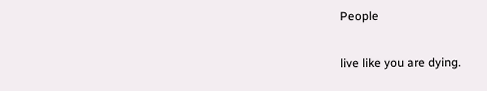People

live like you are dying.